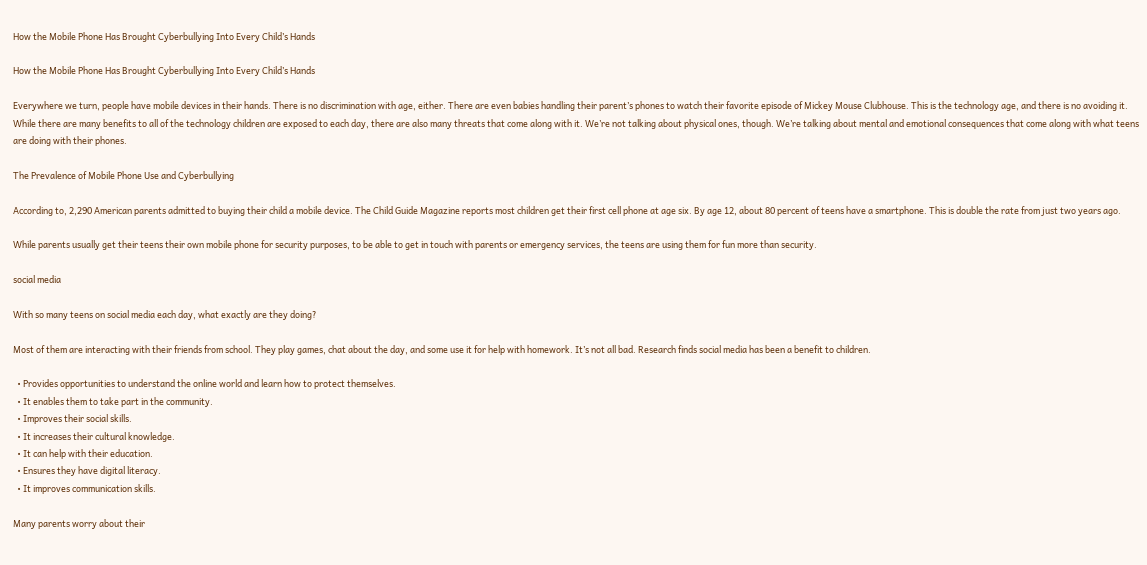How the Mobile Phone Has Brought Cyberbullying Into Every Child’s Hands

How the Mobile Phone Has Brought Cyberbullying Into Every Child’s Hands

Everywhere we turn, people have mobile devices in their hands. There is no discrimination with age, either. There are even babies handling their parent’s phones to watch their favorite episode of Mickey Mouse Clubhouse. This is the technology age, and there is no avoiding it. While there are many benefits to all of the technology children are exposed to each day, there are also many threats that come along with it. We’re not talking about physical ones, though. We’re talking about mental and emotional consequences that come along with what teens are doing with their phones.

The Prevalence of Mobile Phone Use and Cyberbullying

According to, 2,290 American parents admitted to buying their child a mobile device. The Child Guide Magazine reports most children get their first cell phone at age six. By age 12, about 80 percent of teens have a smartphone. This is double the rate from just two years ago.

While parents usually get their teens their own mobile phone for security purposes, to be able to get in touch with parents or emergency services, the teens are using them for fun more than security.

social media

With so many teens on social media each day, what exactly are they doing?

Most of them are interacting with their friends from school. They play games, chat about the day, and some use it for help with homework. It’s not all bad. Research finds social media has been a benefit to children.

  • Provides opportunities to understand the online world and learn how to protect themselves.
  • It enables them to take part in the community.
  • Improves their social skills.
  • It increases their cultural knowledge.
  • It can help with their education.
  • Ensures they have digital literacy.
  • It improves communication skills.

Many parents worry about their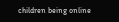children being online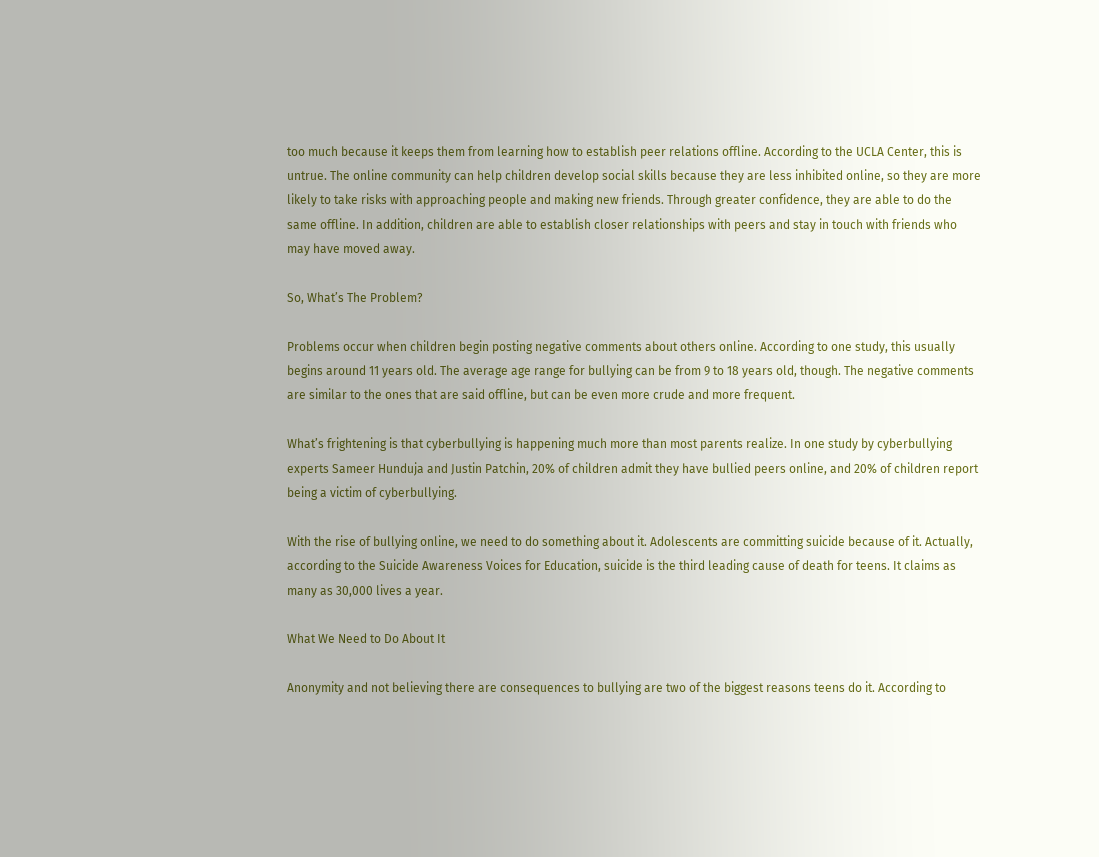too much because it keeps them from learning how to establish peer relations offline. According to the UCLA Center, this is untrue. The online community can help children develop social skills because they are less inhibited online, so they are more likely to take risks with approaching people and making new friends. Through greater confidence, they are able to do the same offline. In addition, children are able to establish closer relationships with peers and stay in touch with friends who may have moved away.

So, What’s The Problem?

Problems occur when children begin posting negative comments about others online. According to one study, this usually begins around 11 years old. The average age range for bullying can be from 9 to 18 years old, though. The negative comments are similar to the ones that are said offline, but can be even more crude and more frequent.

What’s frightening is that cyberbullying is happening much more than most parents realize. In one study by cyberbullying experts Sameer Hunduja and Justin Patchin, 20% of children admit they have bullied peers online, and 20% of children report being a victim of cyberbullying.

With the rise of bullying online, we need to do something about it. Adolescents are committing suicide because of it. Actually, according to the Suicide Awareness Voices for Education, suicide is the third leading cause of death for teens. It claims as many as 30,000 lives a year.

What We Need to Do About It

Anonymity and not believing there are consequences to bullying are two of the biggest reasons teens do it. According to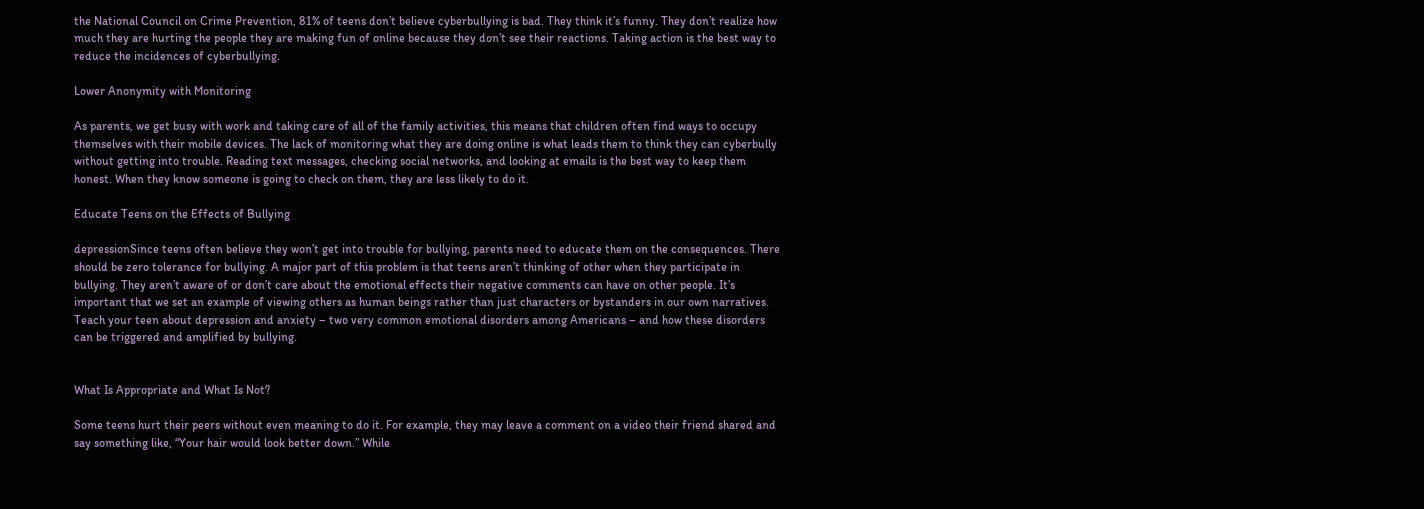the National Council on Crime Prevention, 81% of teens don’t believe cyberbullying is bad. They think it’s funny. They don’t realize how much they are hurting the people they are making fun of online because they don’t see their reactions. Taking action is the best way to reduce the incidences of cyberbullying.

Lower Anonymity with Monitoring

As parents, we get busy with work and taking care of all of the family activities, this means that children often find ways to occupy themselves with their mobile devices. The lack of monitoring what they are doing online is what leads them to think they can cyberbully without getting into trouble. Reading text messages, checking social networks, and looking at emails is the best way to keep them honest. When they know someone is going to check on them, they are less likely to do it.

Educate Teens on the Effects of Bullying

depressionSince teens often believe they won’t get into trouble for bullying, parents need to educate them on the consequences. There should be zero tolerance for bullying. A major part of this problem is that teens aren’t thinking of other when they participate in bullying. They aren’t aware of or don’t care about the emotional effects their negative comments can have on other people. It’s important that we set an example of viewing others as human beings rather than just characters or bystanders in our own narratives. Teach your teen about depression and anxiety – two very common emotional disorders among Americans – and how these disorders can be triggered and amplified by bullying.


What Is Appropriate and What Is Not?

Some teens hurt their peers without even meaning to do it. For example, they may leave a comment on a video their friend shared and say something like, “Your hair would look better down.” While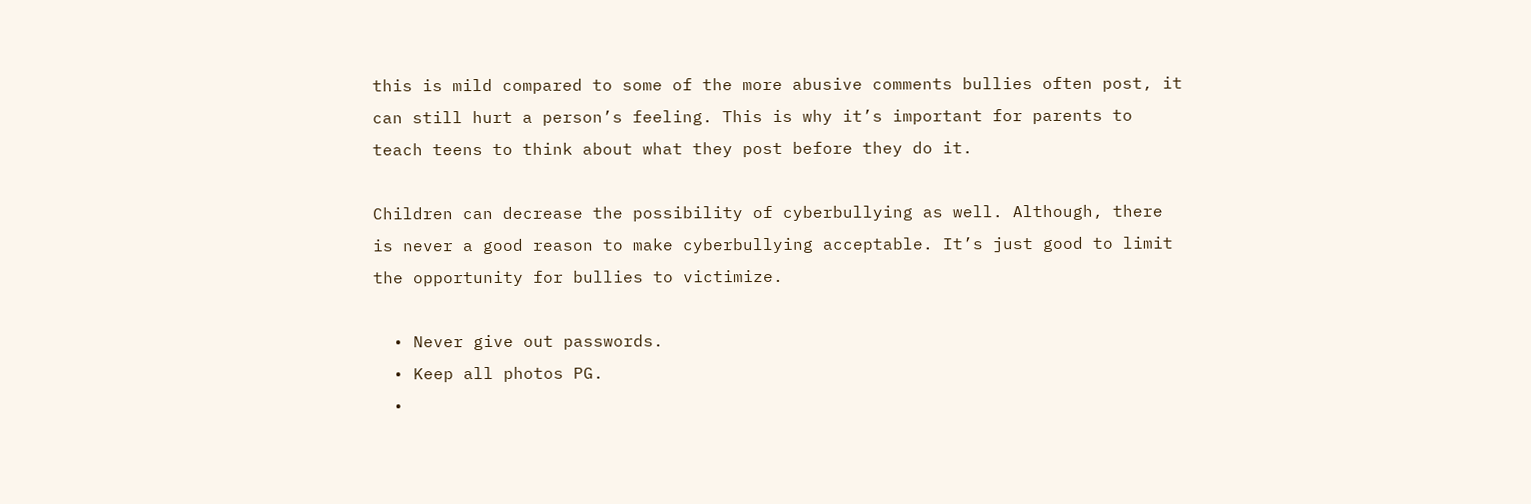this is mild compared to some of the more abusive comments bullies often post, it can still hurt a person’s feeling. This is why it’s important for parents to teach teens to think about what they post before they do it.

Children can decrease the possibility of cyberbullying as well. Although, there is never a good reason to make cyberbullying acceptable. It’s just good to limit the opportunity for bullies to victimize.

  • Never give out passwords.
  • Keep all photos PG.
  •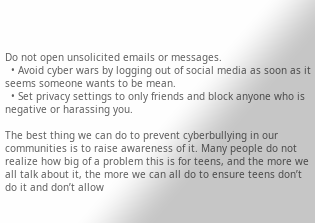Do not open unsolicited emails or messages.
  • Avoid cyber wars by logging out of social media as soon as it seems someone wants to be mean.
  • Set privacy settings to only friends and block anyone who is negative or harassing you.

The best thing we can do to prevent cyberbullying in our communities is to raise awareness of it. Many people do not realize how big of a problem this is for teens, and the more we all talk about it, the more we can all do to ensure teens don’t do it and don’t allow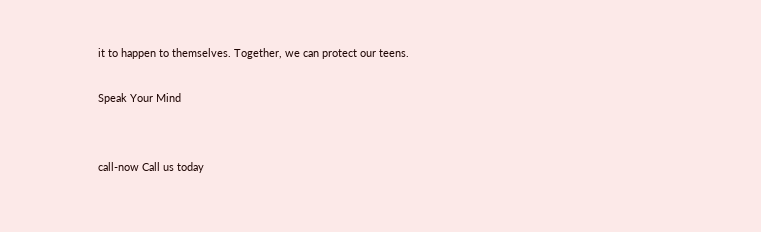it to happen to themselves. Together, we can protect our teens.

Speak Your Mind


call-now Call us today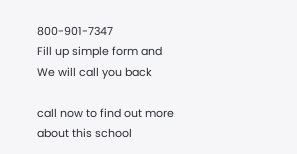800-901-7347
Fill up simple form and
We will call you back

call now to find out more
about this school